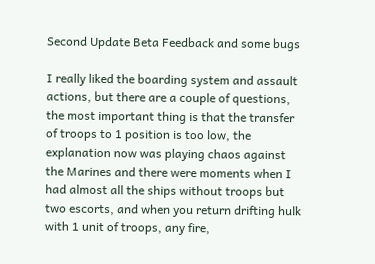Second Update Beta Feedback and some bugs

I really liked the boarding system and assault actions, but there are a couple of questions, the most important thing is that the transfer of troops to 1 position is too low, the explanation now was playing chaos against the Marines and there were moments when I had almost all the ships without troops but two escorts, and when you return drifting hulk with 1 unit of troops, any fire,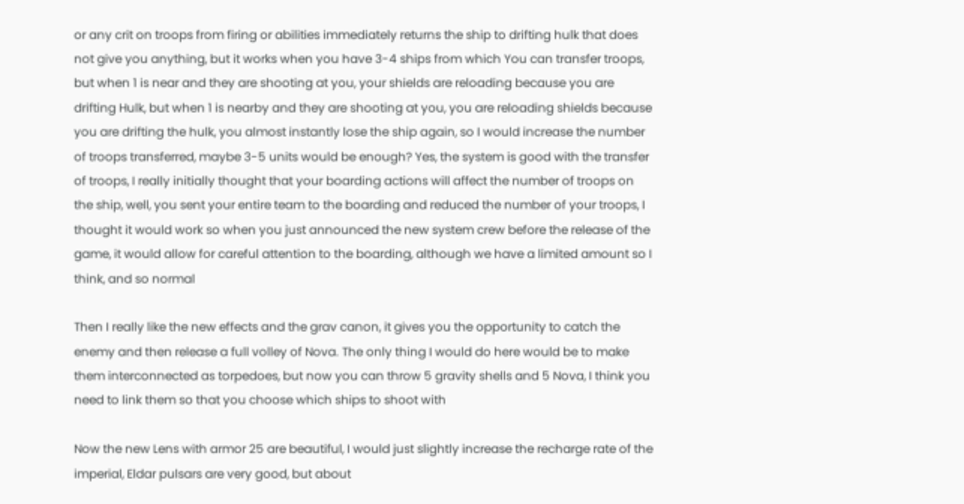or any crit on troops from firing or abilities immediately returns the ship to drifting hulk that does not give you anything, but it works when you have 3-4 ships from which You can transfer troops, but when 1 is near and they are shooting at you, your shields are reloading because you are drifting Hulk, but when 1 is nearby and they are shooting at you, you are reloading shields because you are drifting the hulk, you almost instantly lose the ship again, so I would increase the number of troops transferred, maybe 3-5 units would be enough? Yes, the system is good with the transfer of troops, I really initially thought that your boarding actions will affect the number of troops on the ship, well, you sent your entire team to the boarding and reduced the number of your troops, I thought it would work so when you just announced the new system crew before the release of the game, it would allow for careful attention to the boarding, although we have a limited amount so I think, and so normal

Then I really like the new effects and the grav canon, it gives you the opportunity to catch the enemy and then release a full volley of Nova. The only thing I would do here would be to make them interconnected as torpedoes, but now you can throw 5 gravity shells and 5 Nova, I think you need to link them so that you choose which ships to shoot with

Now the new Lens with armor 25 are beautiful, I would just slightly increase the recharge rate of the imperial, Eldar pulsars are very good, but about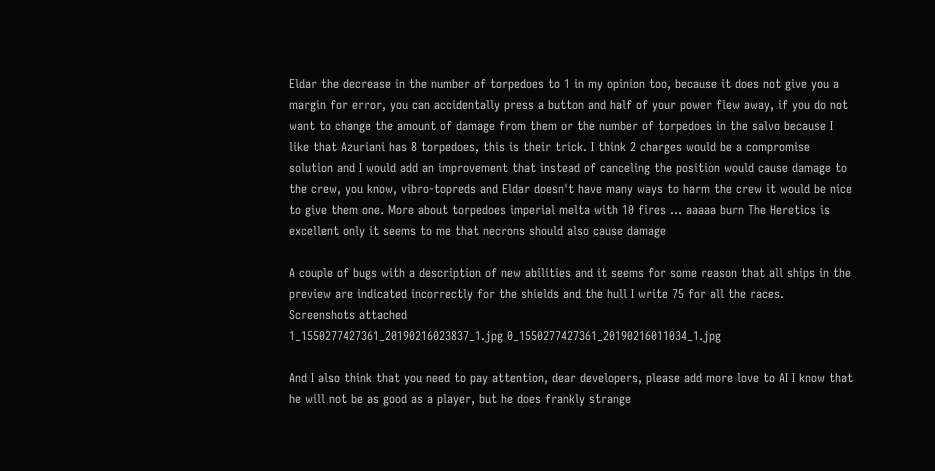Eldar the decrease in the number of torpedoes to 1 in my opinion too, because it does not give you a margin for error, you can accidentally press a button and half of your power flew away, if you do not want to change the amount of damage from them or the number of torpedoes in the salvo because I like that Azuriani has 8 torpedoes, this is their trick. I think 2 charges would be a compromise solution and I would add an improvement that instead of canceling the position would cause damage to the crew, you know, vibro-topreds and Eldar doesn't have many ways to harm the crew it would be nice to give them one. More about torpedoes imperial melta with 10 fires ... aaaaa burn The Heretics is excellent only it seems to me that necrons should also cause damage

A couple of bugs with a description of new abilities and it seems for some reason that all ships in the preview are indicated incorrectly for the shields and the hull I write 75 for all the races. Screenshots attached
1_1550277427361_20190216023837_1.jpg 0_1550277427361_20190216011034_1.jpg

And I also think that you need to pay attention, dear developers, please add more love to AI I know that he will not be as good as a player, but he does frankly strange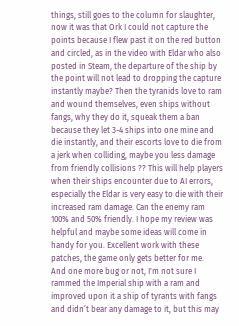things, still goes to the column for slaughter, now it was that Ork I could not capture the points because I flew past it on the red button and circled, as in the video with Eldar who also posted in Steam, the departure of the ship by the point will not lead to dropping the capture instantly maybe? Then the tyranids love to ram and wound themselves, even ships without fangs, why they do it, squeak them a ban because they let 3-4 ships into one mine and die instantly, and their escorts love to die from a jerk when colliding, maybe you less damage from friendly collisions ?? This will help players when their ships encounter due to AI errors, especially the Eldar is very easy to die with their increased ram damage. Can the enemy ram 100% and 50% friendly. I hope my review was helpful and maybe some ideas will come in handy for you. Excellent work with these patches, the game only gets better for me.
And one more bug or not, I'm not sure I rammed the Imperial ship with a ram and improved upon it a ship of tyrants with fangs and didn’t bear any damage to it, but this may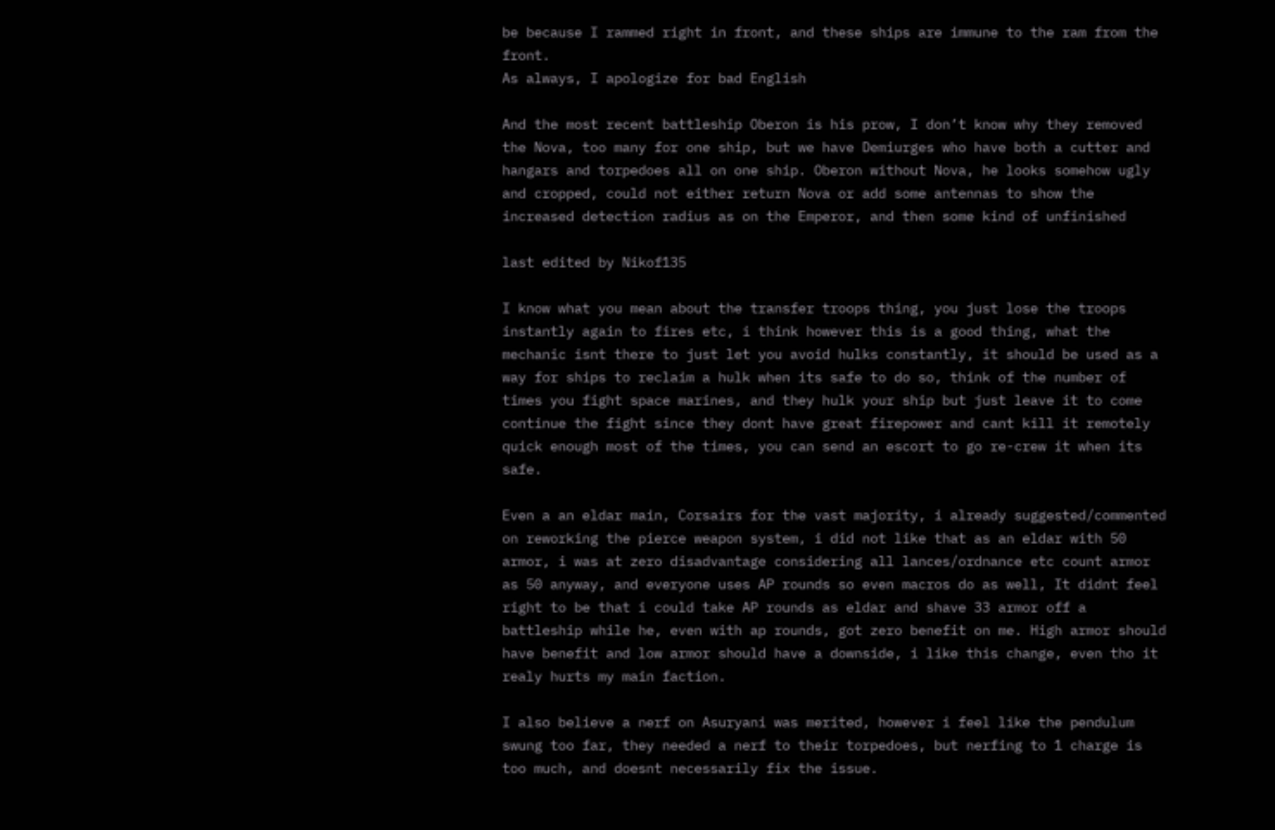be because I rammed right in front, and these ships are immune to the ram from the front.
As always, I apologize for bad English

And the most recent battleship Oberon is his prow, I don’t know why they removed the Nova, too many for one ship, but we have Demiurges who have both a cutter and hangars and torpedoes all on one ship. Oberon without Nova, he looks somehow ugly and cropped, could not either return Nova or add some antennas to show the increased detection radius as on the Emperor, and then some kind of unfinished

last edited by Nikof135

I know what you mean about the transfer troops thing, you just lose the troops instantly again to fires etc, i think however this is a good thing, what the mechanic isnt there to just let you avoid hulks constantly, it should be used as a way for ships to reclaim a hulk when its safe to do so, think of the number of times you fight space marines, and they hulk your ship but just leave it to come continue the fight since they dont have great firepower and cant kill it remotely quick enough most of the times, you can send an escort to go re-crew it when its safe.

Even a an eldar main, Corsairs for the vast majority, i already suggested/commented on reworking the pierce weapon system, i did not like that as an eldar with 50 armor, i was at zero disadvantage considering all lances/ordnance etc count armor as 50 anyway, and everyone uses AP rounds so even macros do as well, It didnt feel right to be that i could take AP rounds as eldar and shave 33 armor off a battleship while he, even with ap rounds, got zero benefit on me. High armor should have benefit and low armor should have a downside, i like this change, even tho it realy hurts my main faction.

I also believe a nerf on Asuryani was merited, however i feel like the pendulum swung too far, they needed a nerf to their torpedoes, but nerfing to 1 charge is too much, and doesnt necessarily fix the issue.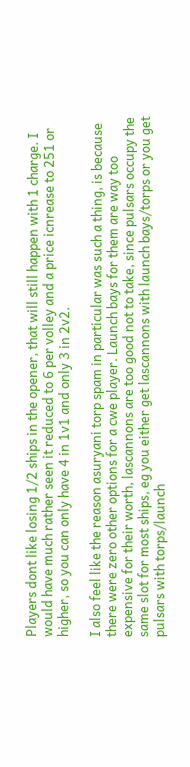Players dont like losing 1/2 ships in the opener, that will still happen with 1 charge. I would have much rather seen it reduced to 6 per volley and a price icnrease to 251 or higher, so you can only have 4 in 1v1 and only 3 in 2v2.

I also feel like the reason asuryani torp spam in particular was such a thing, is because there were zero other options for a cwe player. Launch bays for them are way too expensive for their worth, lascannons are too good not to take, since pulsars occupy the same slot for most ships, eg you either get lascannons with launch bays/torps or you get pulsars with torps/launch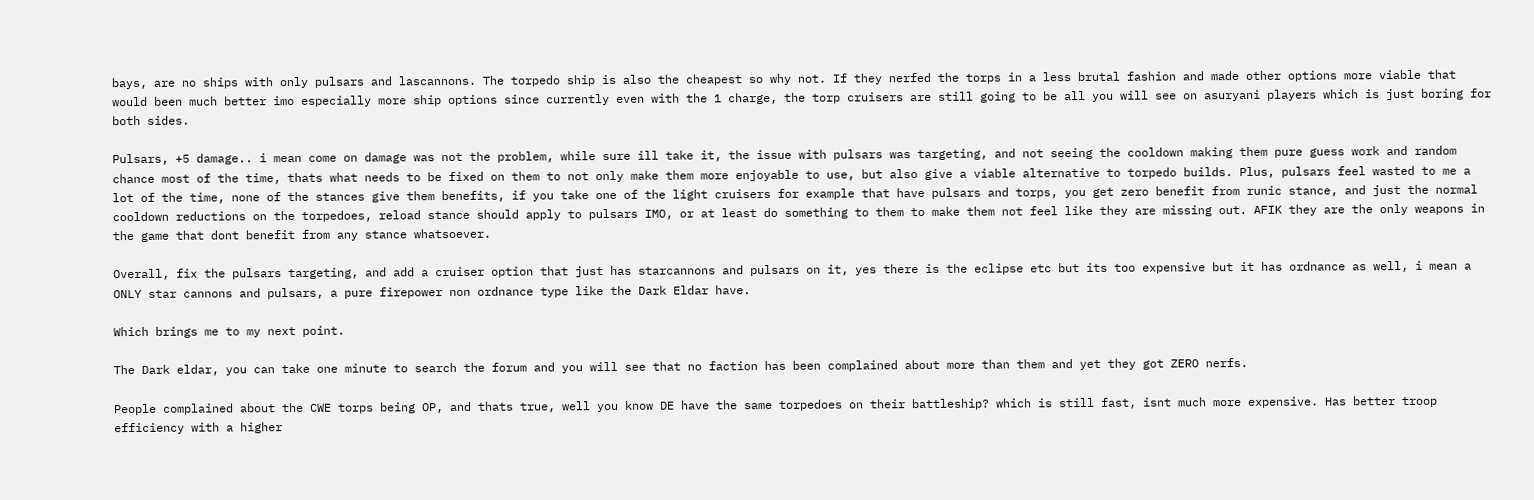bays, are no ships with only pulsars and lascannons. The torpedo ship is also the cheapest so why not. If they nerfed the torps in a less brutal fashion and made other options more viable that would been much better imo especially more ship options since currently even with the 1 charge, the torp cruisers are still going to be all you will see on asuryani players which is just boring for both sides.

Pulsars, +5 damage.. i mean come on damage was not the problem, while sure ill take it, the issue with pulsars was targeting, and not seeing the cooldown making them pure guess work and random chance most of the time, thats what needs to be fixed on them to not only make them more enjoyable to use, but also give a viable alternative to torpedo builds. Plus, pulsars feel wasted to me a lot of the time, none of the stances give them benefits, if you take one of the light cruisers for example that have pulsars and torps, you get zero benefit from runic stance, and just the normal cooldown reductions on the torpedoes, reload stance should apply to pulsars IMO, or at least do something to them to make them not feel like they are missing out. AFIK they are the only weapons in the game that dont benefit from any stance whatsoever.

Overall, fix the pulsars targeting, and add a cruiser option that just has starcannons and pulsars on it, yes there is the eclipse etc but its too expensive but it has ordnance as well, i mean a ONLY star cannons and pulsars, a pure firepower non ordnance type like the Dark Eldar have.

Which brings me to my next point.

The Dark eldar, you can take one minute to search the forum and you will see that no faction has been complained about more than them and yet they got ZERO nerfs.

People complained about the CWE torps being OP, and thats true, well you know DE have the same torpedoes on their battleship? which is still fast, isnt much more expensive. Has better troop efficiency with a higher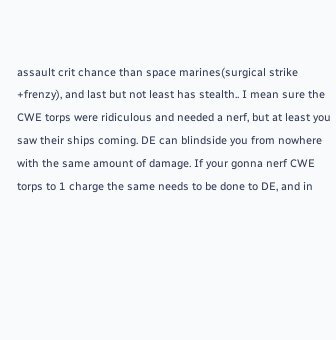assault crit chance than space marines(surgical strike +frenzy), and last but not least has stealth.. I mean sure the CWE torps were ridiculous and needed a nerf, but at least you saw their ships coming. DE can blindside you from nowhere with the same amount of damage. If your gonna nerf CWE torps to 1 charge the same needs to be done to DE, and in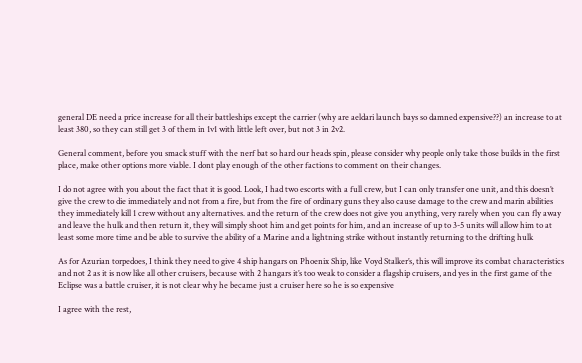general DE need a price increase for all their battleships except the carrier (why are aeldari launch bays so damned expensive??) an increase to at least 380, so they can still get 3 of them in 1v1 with little left over, but not 3 in 2v2.

General comment, before you smack stuff with the nerf bat so hard our heads spin, please consider why people only take those builds in the first place, make other options more viable. I dont play enough of the other factions to comment on their changes.

I do not agree with you about the fact that it is good. Look, I had two escorts with a full crew, but I can only transfer one unit, and this doesn’t give the crew to die immediately and not from a fire, but from the fire of ordinary guns they also cause damage to the crew and marin abilities they immediately kill 1 crew without any alternatives. and the return of the crew does not give you anything, very rarely when you can fly away and leave the hulk and then return it, they will simply shoot him and get points for him, and an increase of up to 3-5 units will allow him to at least some more time and be able to survive the ability of a Marine and a lightning strike without instantly returning to the drifting hulk

As for Azurian torpedoes, I think they need to give 4 ship hangars on Phoenix Ship, like Voyd Stalker’s, this will improve its combat characteristics and not 2 as it is now like all other cruisers, because with 2 hangars it’s too weak to consider a flagship cruisers, and yes in the first game of the Eclipse was a battle cruiser, it is not clear why he became just a cruiser here so he is so expensive

I agree with the rest,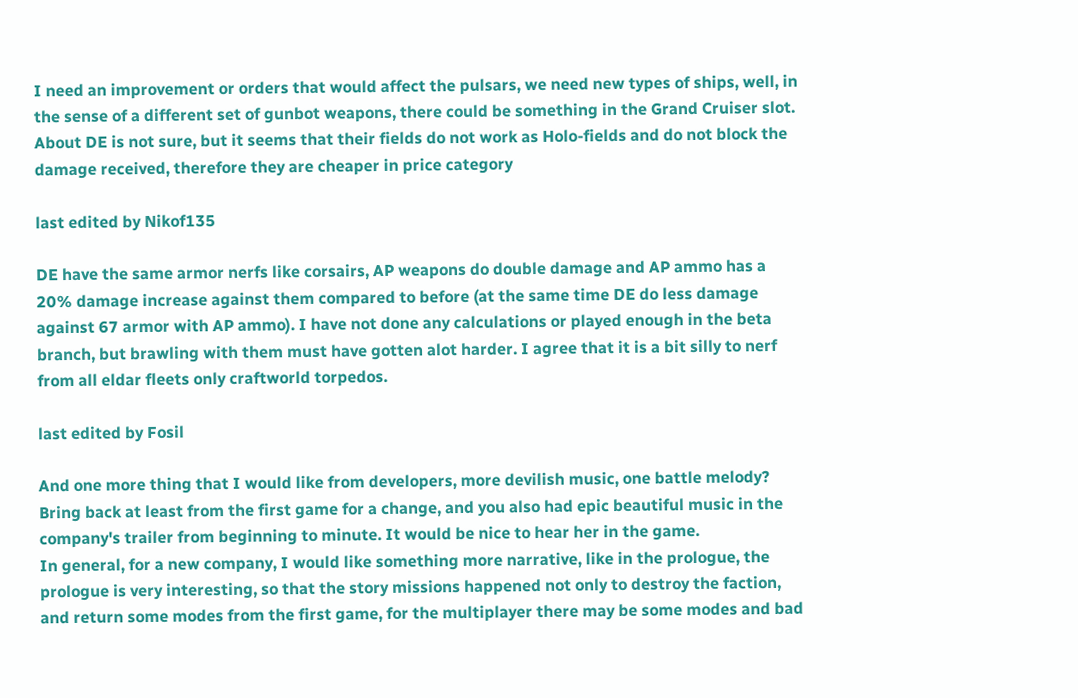I need an improvement or orders that would affect the pulsars, we need new types of ships, well, in the sense of a different set of gunbot weapons, there could be something in the Grand Cruiser slot. About DE is not sure, but it seems that their fields do not work as Holo-fields and do not block the damage received, therefore they are cheaper in price category

last edited by Nikof135

DE have the same armor nerfs like corsairs, AP weapons do double damage and AP ammo has a 20% damage increase against them compared to before (at the same time DE do less damage against 67 armor with AP ammo). I have not done any calculations or played enough in the beta branch, but brawling with them must have gotten alot harder. I agree that it is a bit silly to nerf from all eldar fleets only craftworld torpedos.

last edited by Fosil

And one more thing that I would like from developers, more devilish music, one battle melody? Bring back at least from the first game for a change, and you also had epic beautiful music in the company's trailer from beginning to minute. It would be nice to hear her in the game.
In general, for a new company, I would like something more narrative, like in the prologue, the prologue is very interesting, so that the story missions happened not only to destroy the faction, and return some modes from the first game, for the multiplayer there may be some modes and bad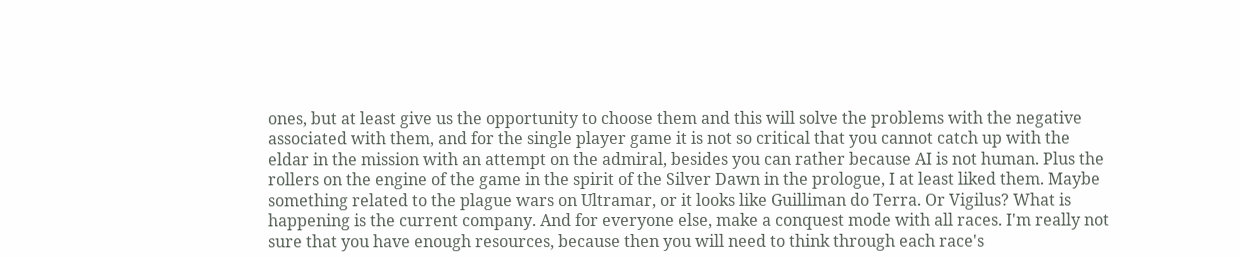ones, but at least give us the opportunity to choose them and this will solve the problems with the negative associated with them, and for the single player game it is not so critical that you cannot catch up with the eldar in the mission with an attempt on the admiral, besides you can rather because AI is not human. Plus the rollers on the engine of the game in the spirit of the Silver Dawn in the prologue, I at least liked them. Maybe something related to the plague wars on Ultramar, or it looks like Guilliman do Terra. Or Vigilus? What is happening is the current company. And for everyone else, make a conquest mode with all races. I'm really not sure that you have enough resources, because then you will need to think through each race's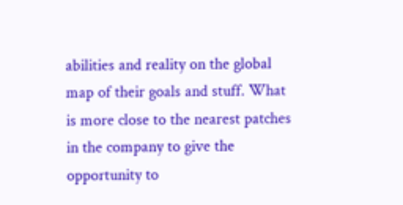abilities and reality on the global map of their goals and stuff. What is more close to the nearest patches in the company to give the opportunity to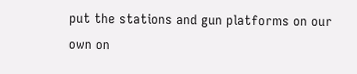put the stations and gun platforms on our own on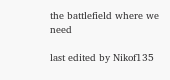the battlefield where we need

last edited by Nikof135